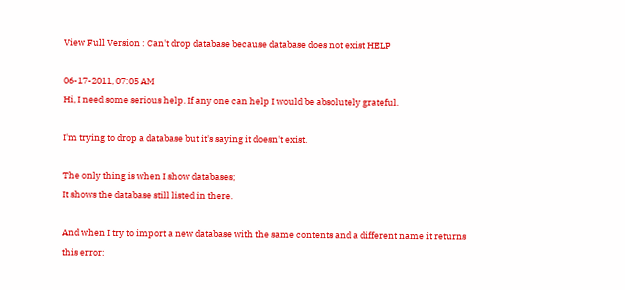View Full Version : Can't drop database because database does not exist HELP

06-17-2011, 07:05 AM
Hi, I need some serious help. If any one can help I would be absolutely grateful.

I'm trying to drop a database but it's saying it doesn't exist.

The only thing is when I show databases;
It shows the database still listed in there.

And when I try to import a new database with the same contents and a different name it returns this error: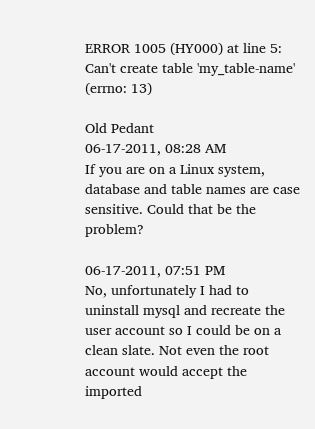ERROR 1005 (HY000) at line 5: Can't create table 'my_table-name' (errno: 13)

Old Pedant
06-17-2011, 08:28 AM
If you are on a Linux system, database and table names are case sensitive. Could that be the problem?

06-17-2011, 07:51 PM
No, unfortunately I had to uninstall mysql and recreate the user account so I could be on a clean slate. Not even the root account would accept the imported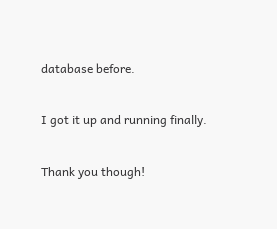database before.

I got it up and running finally.

Thank you though!